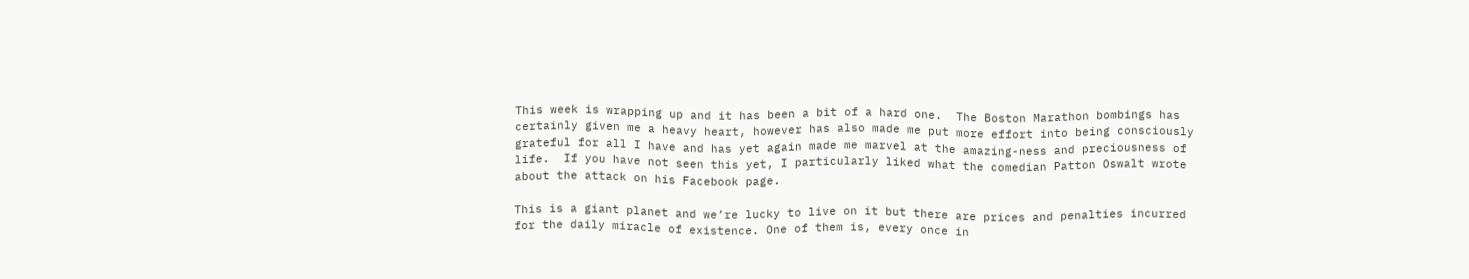This week is wrapping up and it has been a bit of a hard one.  The Boston Marathon bombings has certainly given me a heavy heart, however has also made me put more effort into being consciously grateful for all I have and has yet again made me marvel at the amazing-ness and preciousness of life.  If you have not seen this yet, I particularly liked what the comedian Patton Oswalt wrote about the attack on his Facebook page.

This is a giant planet and we’re lucky to live on it but there are prices and penalties incurred for the daily miracle of existence. One of them is, every once in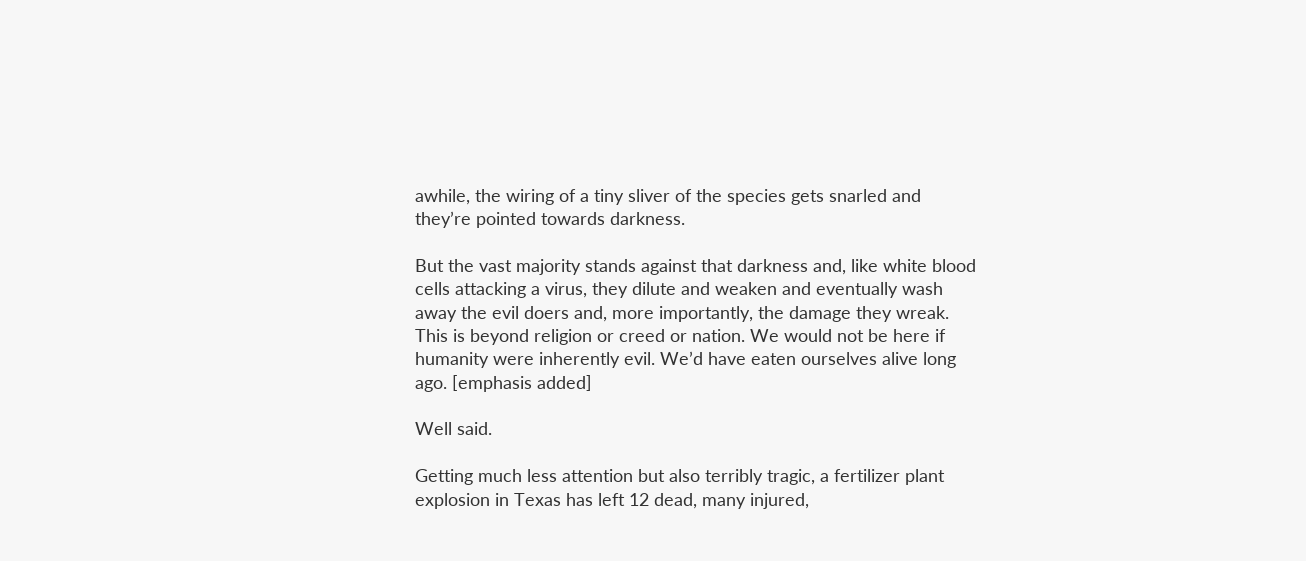awhile, the wiring of a tiny sliver of the species gets snarled and they’re pointed towards darkness.

But the vast majority stands against that darkness and, like white blood cells attacking a virus, they dilute and weaken and eventually wash away the evil doers and, more importantly, the damage they wreak. This is beyond religion or creed or nation. We would not be here if humanity were inherently evil. We’d have eaten ourselves alive long ago. [emphasis added]

Well said.

Getting much less attention but also terribly tragic, a fertilizer plant explosion in Texas has left 12 dead, many injured,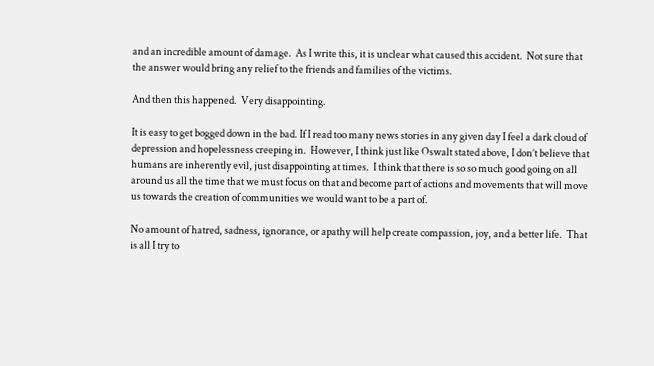and an incredible amount of damage.  As I write this, it is unclear what caused this accident.  Not sure that the answer would bring any relief to the friends and families of the victims.

And then this happened.  Very disappointing.

It is easy to get bogged down in the bad. If I read too many news stories in any given day I feel a dark cloud of depression and hopelessness creeping in.  However, I think just like Oswalt stated above, I don’t believe that humans are inherently evil, just disappointing at times.  I think that there is so so much good going on all around us all the time that we must focus on that and become part of actions and movements that will move us towards the creation of communities we would want to be a part of.

No amount of hatred, sadness, ignorance, or apathy will help create compassion, joy, and a better life.  That is all I try to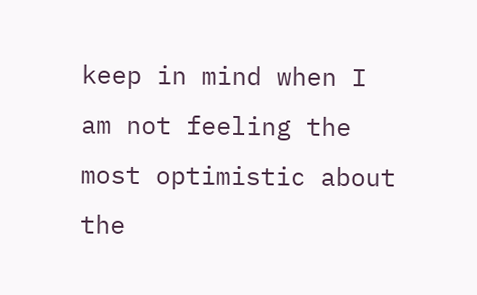keep in mind when I am not feeling the most optimistic about the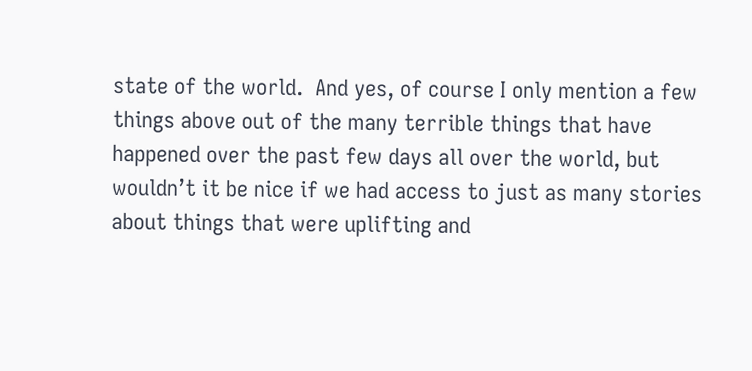state of the world.  And yes, of course I only mention a few things above out of the many terrible things that have happened over the past few days all over the world, but wouldn’t it be nice if we had access to just as many stories about things that were uplifting and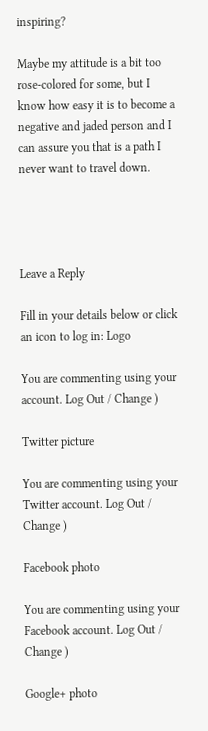inspiring?

Maybe my attitude is a bit too rose-colored for some, but I know how easy it is to become a negative and jaded person and I can assure you that is a path I never want to travel down.




Leave a Reply

Fill in your details below or click an icon to log in: Logo

You are commenting using your account. Log Out / Change )

Twitter picture

You are commenting using your Twitter account. Log Out / Change )

Facebook photo

You are commenting using your Facebook account. Log Out / Change )

Google+ photo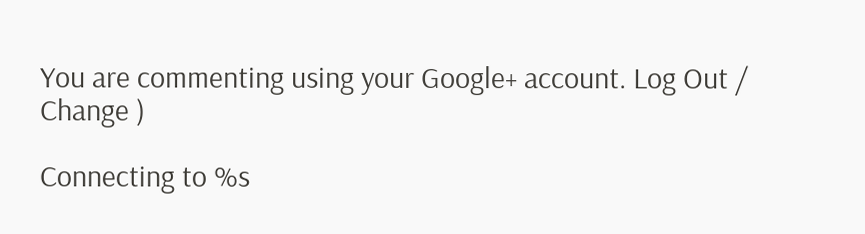You are commenting using your Google+ account. Log Out / Change )

Connecting to %s